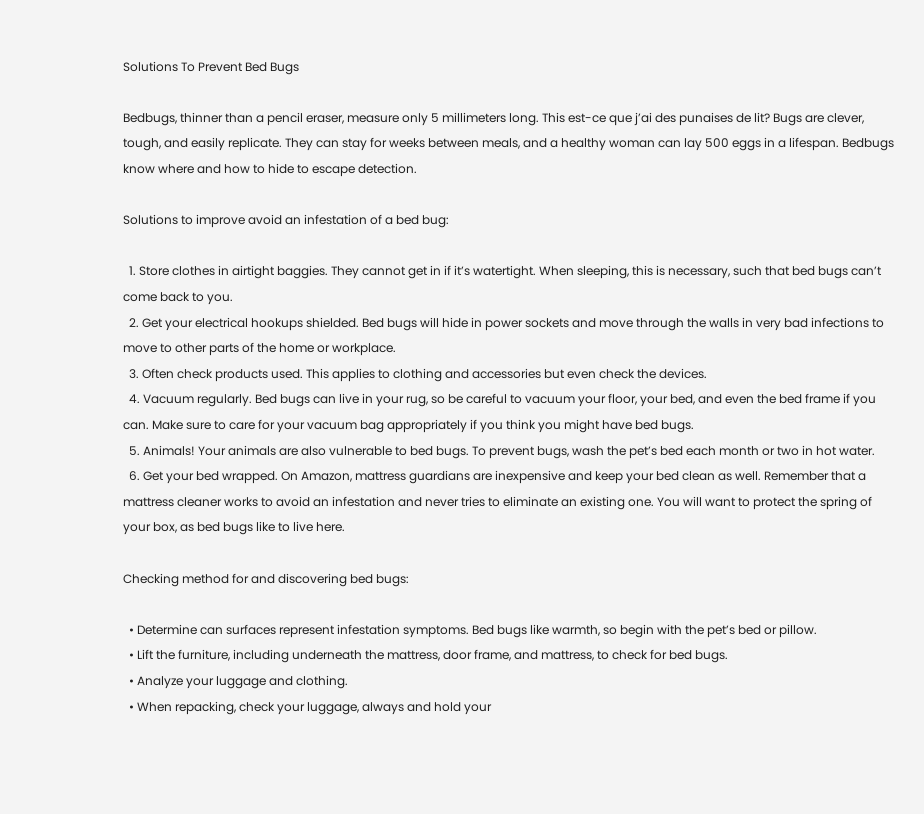Solutions To Prevent Bed Bugs

Bedbugs, thinner than a pencil eraser, measure only 5 millimeters long. This est-ce que j’ai des punaises de lit? Bugs are clever, tough, and easily replicate. They can stay for weeks between meals, and a healthy woman can lay 500 eggs in a lifespan. Bedbugs know where and how to hide to escape detection.

Solutions to improve avoid an infestation of a bed bug:

  1. Store clothes in airtight baggies. They cannot get in if it’s watertight. When sleeping, this is necessary, such that bed bugs can’t come back to you.
  2. Get your electrical hookups shielded. Bed bugs will hide in power sockets and move through the walls in very bad infections to move to other parts of the home or workplace.
  3. Often check products used. This applies to clothing and accessories but even check the devices.
  4. Vacuum regularly. Bed bugs can live in your rug, so be careful to vacuum your floor, your bed, and even the bed frame if you can. Make sure to care for your vacuum bag appropriately if you think you might have bed bugs.
  5. Animals! Your animals are also vulnerable to bed bugs. To prevent bugs, wash the pet’s bed each month or two in hot water.
  6. Get your bed wrapped. On Amazon, mattress guardians are inexpensive and keep your bed clean as well. Remember that a mattress cleaner works to avoid an infestation and never tries to eliminate an existing one. You will want to protect the spring of your box, as bed bugs like to live here.

Checking method for and discovering bed bugs:

  • Determine can surfaces represent infestation symptoms. Bed bugs like warmth, so begin with the pet’s bed or pillow.
  • Lift the furniture, including underneath the mattress, door frame, and mattress, to check for bed bugs.
  • Analyze your luggage and clothing.
  • When repacking, check your luggage, always and hold your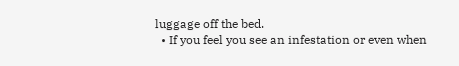luggage off the bed.
  • If you feel you see an infestation or even when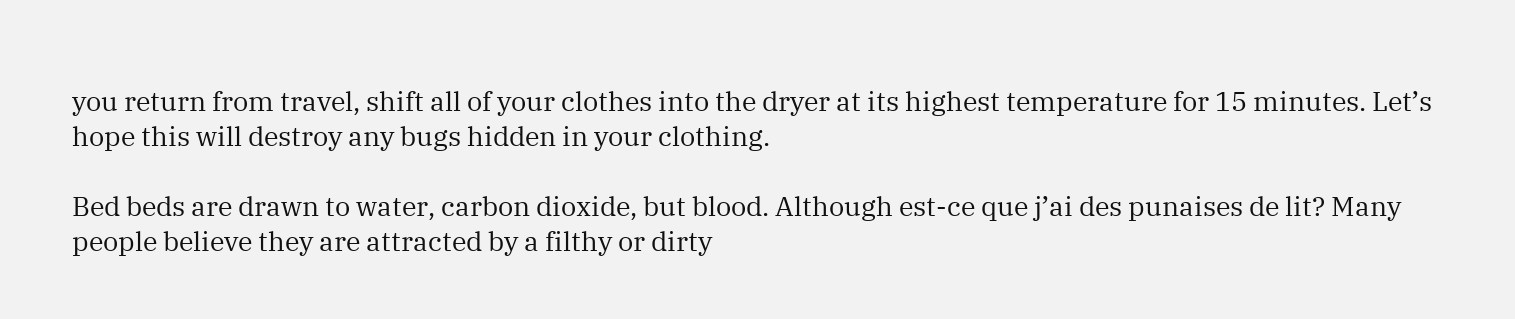you return from travel, shift all of your clothes into the dryer at its highest temperature for 15 minutes. Let’s hope this will destroy any bugs hidden in your clothing.

Bed beds are drawn to water, carbon dioxide, but blood. Although est-ce que j’ai des punaises de lit? Many people believe they are attracted by a filthy or dirty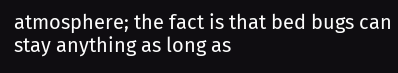atmosphere; the fact is that bed bugs can stay anything as long as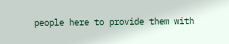people here to provide them with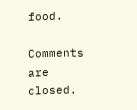food.

Comments are closed.